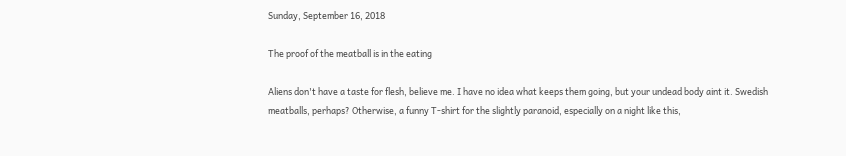Sunday, September 16, 2018

The proof of the meatball is in the eating

Aliens don't have a taste for flesh, believe me. I have no idea what keeps them going, but your undead body aint it. Swedish meatballs, perhaps? Otherwise, a funny T-shirt for the slightly paranoid, especially on a night like this,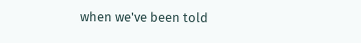when we've been told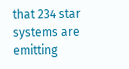that 234 star systems are emitting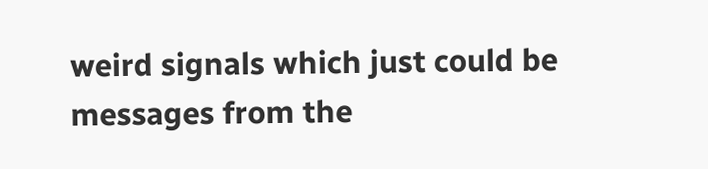weird signals which just could be messages from the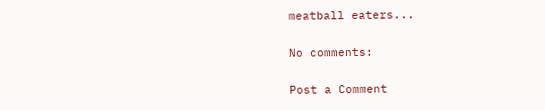meatball eaters...

No comments:

Post a Comment